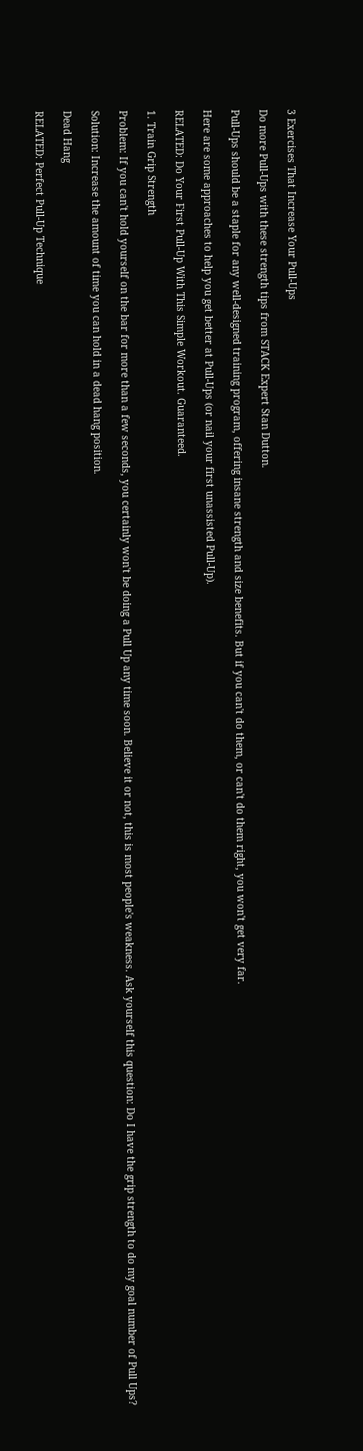3 Exercises That Increase Your Pull-Ups

Do more Pull-Ups with these strength tips from STACK Expert Stan Dutton.

Pull-Ups should be a staple for any well-designed training program, offering insane strength and size benefits. But if you can't do them, or can't do them right, you won't get very far.

Here are some approaches to help you get better at Pull-Ups (or nail your first unassisted Pull-Up).

RELATED: Do Your First Pull-Up With This Simple Workout. Guaranteed.

1. Train Grip Strength

Problem: If you can't hold yourself on the bar for more than a few seconds, you certainly won't be doing a Pull Up any time soon. Believe it or not, this is most people's weakness. Ask yourself this question: Do I have the grip strength to do my goal number of Pull Ups?

Solution: Increase the amount of time you can hold in a dead hang position.

Dead Hang

RELATED: Perfect Pull-Up Technique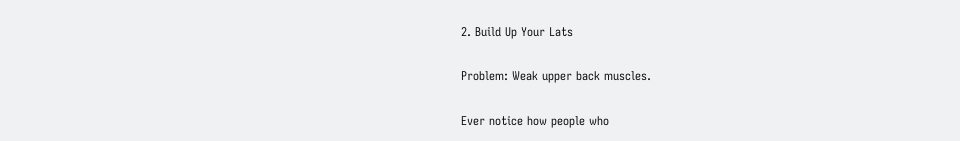2. Build Up Your Lats

Problem: Weak upper back muscles.

Ever notice how people who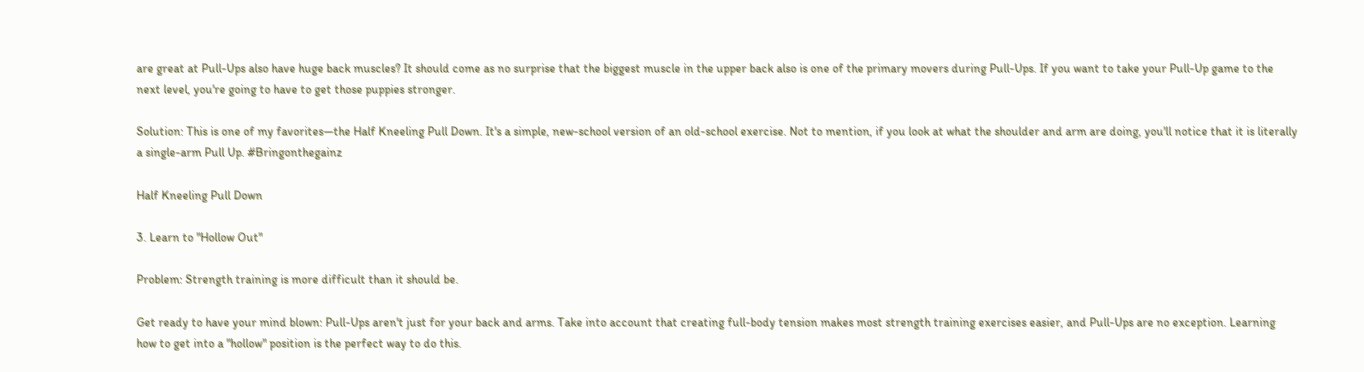are great at Pull-Ups also have huge back muscles? It should come as no surprise that the biggest muscle in the upper back also is one of the primary movers during Pull-Ups. If you want to take your Pull-Up game to the next level, you're going to have to get those puppies stronger.

Solution: This is one of my favorites—the Half Kneeling Pull Down. It's a simple, new-school version of an old-school exercise. Not to mention, if you look at what the shoulder and arm are doing, you'll notice that it is literally a single-arm Pull Up. #Bringonthegainz

Half Kneeling Pull Down

3. Learn to "Hollow Out"

Problem: Strength training is more difficult than it should be.

Get ready to have your mind blown: Pull-Ups aren't just for your back and arms. Take into account that creating full-body tension makes most strength training exercises easier, and Pull-Ups are no exception. Learning how to get into a "hollow" position is the perfect way to do this.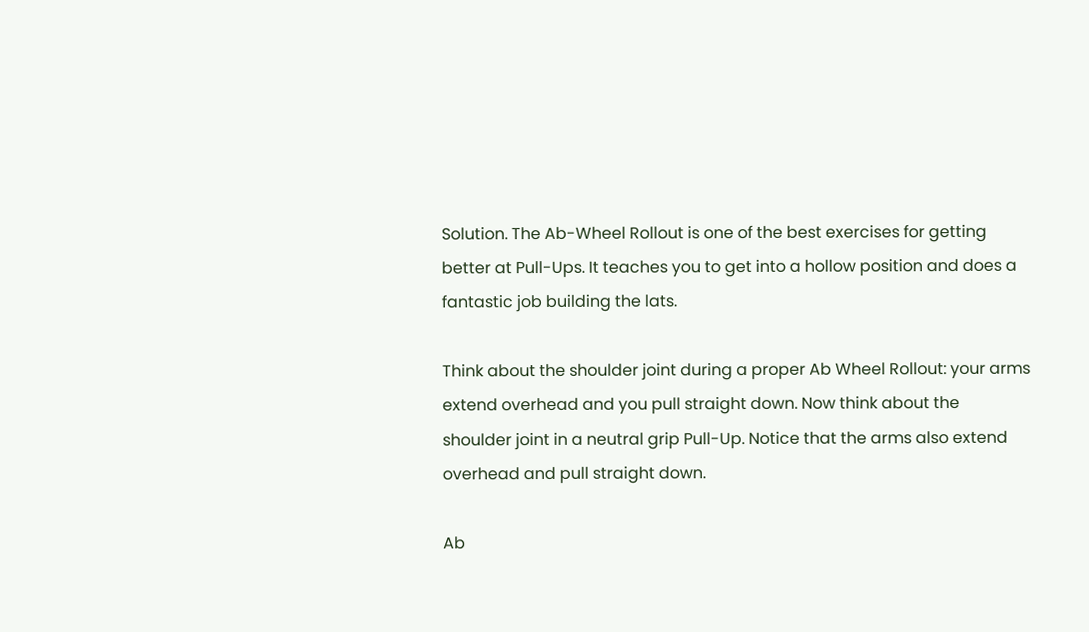Solution. The Ab-Wheel Rollout is one of the best exercises for getting better at Pull-Ups. It teaches you to get into a hollow position and does a fantastic job building the lats.

Think about the shoulder joint during a proper Ab Wheel Rollout: your arms extend overhead and you pull straight down. Now think about the shoulder joint in a neutral grip Pull-Up. Notice that the arms also extend overhead and pull straight down.

Ab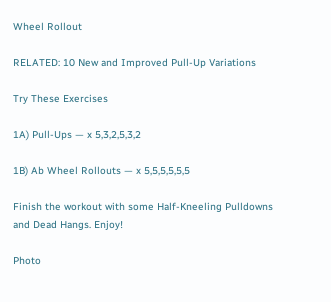Wheel Rollout

RELATED: 10 New and Improved Pull-Up Variations

Try These Exercises

1A) Pull-Ups — x 5,3,2,5,3,2

1B) Ab Wheel Rollouts — x 5,5,5,5,5,5

Finish the workout with some Half-Kneeling Pulldowns and Dead Hangs. Enjoy!

Photo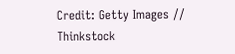Credit: Getty Images // Thinkstock